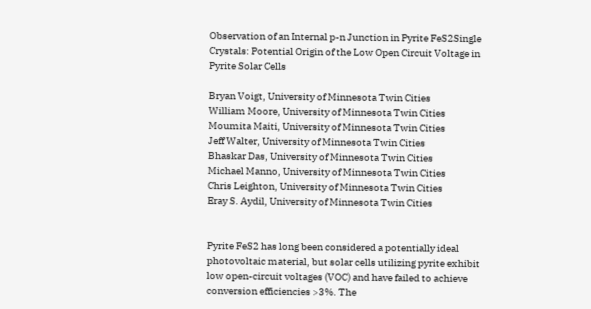Observation of an Internal p-n Junction in Pyrite FeS2Single Crystals: Potential Origin of the Low Open Circuit Voltage in Pyrite Solar Cells

Bryan Voigt, University of Minnesota Twin Cities
William Moore, University of Minnesota Twin Cities
Moumita Maiti, University of Minnesota Twin Cities
Jeff Walter, University of Minnesota Twin Cities
Bhaskar Das, University of Minnesota Twin Cities
Michael Manno, University of Minnesota Twin Cities
Chris Leighton, University of Minnesota Twin Cities
Eray S. Aydil, University of Minnesota Twin Cities


Pyrite FeS2 has long been considered a potentially ideal photovoltaic material, but solar cells utilizing pyrite exhibit low open-circuit voltages (VOC) and have failed to achieve conversion efficiencies >3%. The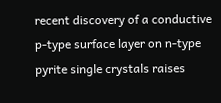recent discovery of a conductive p-type surface layer on n-type pyrite single crystals raises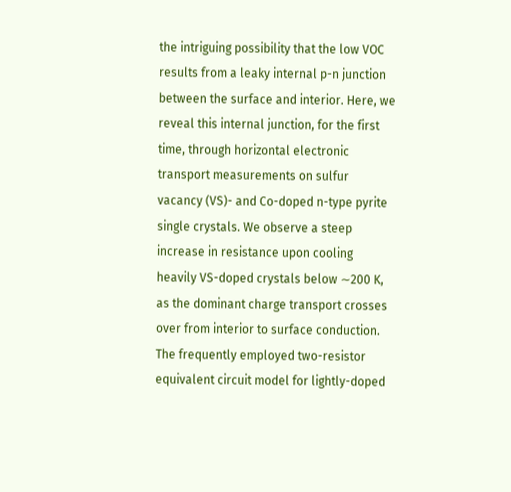the intriguing possibility that the low VOC results from a leaky internal p-n junction between the surface and interior. Here, we reveal this internal junction, for the first time, through horizontal electronic transport measurements on sulfur vacancy (VS)- and Co-doped n-type pyrite single crystals. We observe a steep increase in resistance upon cooling heavily VS-doped crystals below ∼200 K, as the dominant charge transport crosses over from interior to surface conduction. The frequently employed two-resistor equivalent circuit model for lightly-doped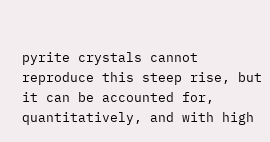pyrite crystals cannot reproduce this steep rise, but it can be accounted for, quantitatively, and with high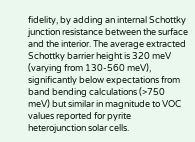fidelity, by adding an internal Schottky junction resistance between the surface and the interior. The average extracted Schottky barrier height is 320 meV (varying from 130-560 meV), significantly below expectations from band bending calculations (>750 meV) but similar in magnitude to VOC values reported for pyrite heterojunction solar cells.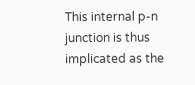This internal p-n junction is thus implicated as the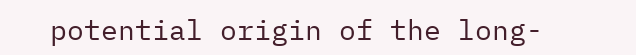potential origin of the long-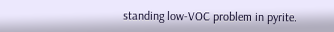standing low-VOC problem in pyrite.